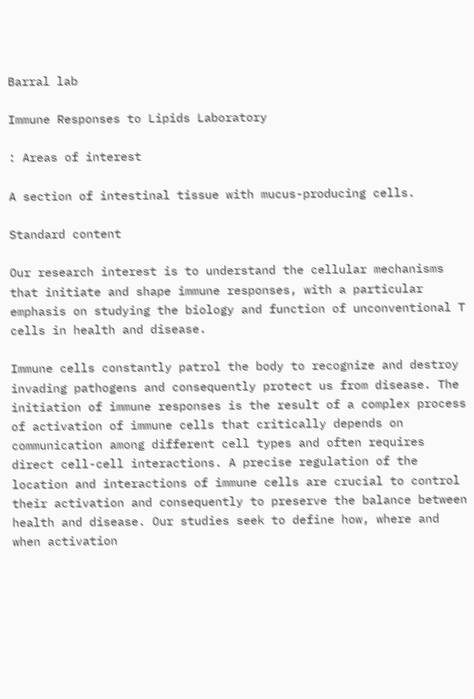Barral lab

Immune Responses to Lipids Laboratory

: Areas of interest

A section of intestinal tissue with mucus-producing cells.

Standard content

Our research interest is to understand the cellular mechanisms that initiate and shape immune responses, with a particular emphasis on studying the biology and function of unconventional T cells in health and disease.

Immune cells constantly patrol the body to recognize and destroy invading pathogens and consequently protect us from disease. The initiation of immune responses is the result of a complex process of activation of immune cells that critically depends on communication among different cell types and often requires direct cell-cell interactions. A precise regulation of the location and interactions of immune cells are crucial to control their activation and consequently to preserve the balance between health and disease. Our studies seek to define how, where and when activation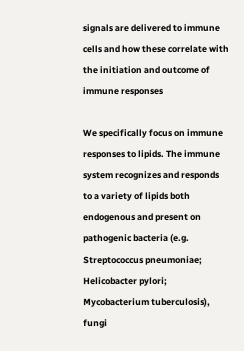signals are delivered to immune cells and how these correlate with the initiation and outcome of immune responses

We specifically focus on immune responses to lipids. The immune system recognizes and responds to a variety of lipids both endogenous and present on pathogenic bacteria (e.g. Streptococcus pneumoniae; Helicobacter pylori; Mycobacterium tuberculosis), fungi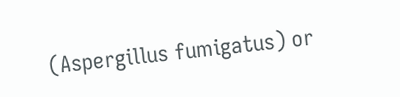(Aspergillus fumigatus) or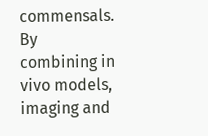commensals. By combining in vivo models, imaging and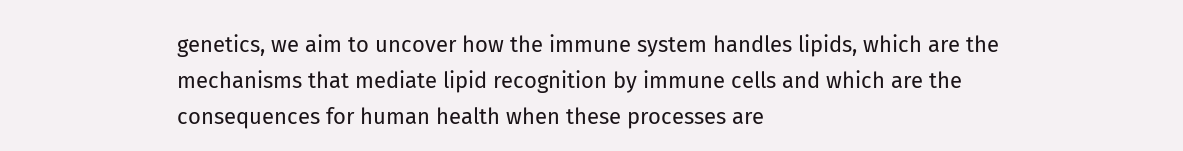genetics, we aim to uncover how the immune system handles lipids, which are the mechanisms that mediate lipid recognition by immune cells and which are the consequences for human health when these processes are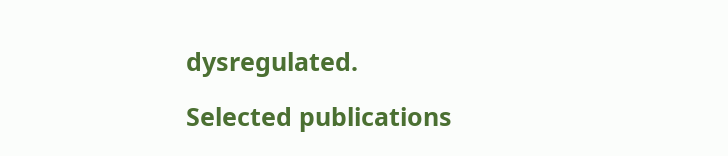dysregulated.

Selected publications